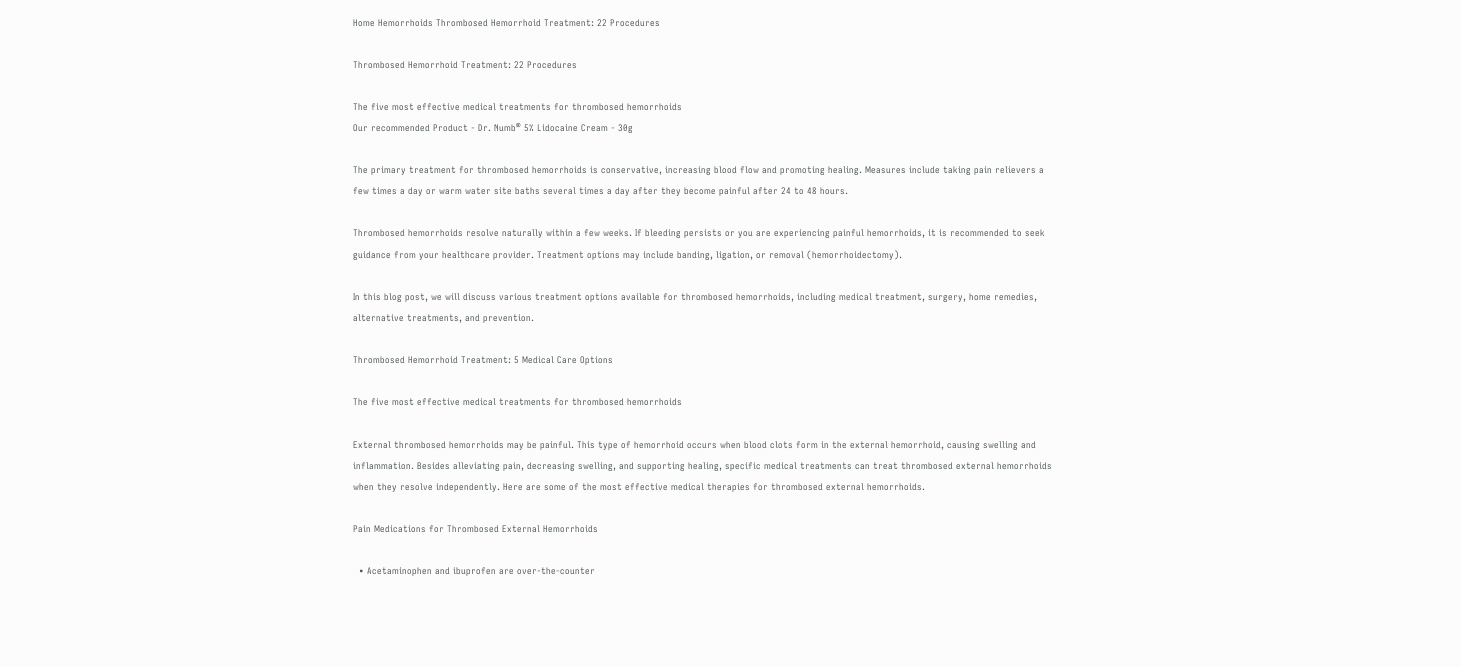Home Hemorrhoids Thrombosed Hemorrhoid Treatment: 22 Procedures

Thrombosed Hemorrhoid Treatment: 22 Procedures

The five most effective medical treatments for thrombosed hemorrhoids
Our recommended Product - Dr. Numb® 5% Lidocaine Cream - 30g

The primary treatment for thrombosed hemorrhoids is conservative, increasing blood flow and promoting healing. Measures include taking pain relievers a few times a day or warm water site baths several times a day after they become painful after 24 to 48 hours.

Thrombosed hemorrhoids resolve naturally within a few weeks. If bleeding persists or you are experiencing painful hemorrhoids, it is recommended to seek guidance from your healthcare provider. Treatment options may include banding, ligation, or removal (hemorrhoidectomy).

In this blog post, we will discuss various treatment options available for thrombosed hemorrhoids, including medical treatment, surgery, home remedies, alternative treatments, and prevention.

Thrombosed Hemorrhoid Treatment: 5 Medical Care Options

The five most effective medical treatments for thrombosed hemorrhoids

External thrombosed hemorrhoids may be painful. This type of hemorrhoid occurs when blood clots form in the external hemorrhoid, causing swelling and inflammation. Besides alleviating pain, decreasing swelling, and supporting healing, specific medical treatments can treat thrombosed external hemorrhoids when they resolve independently. Here are some of the most effective medical therapies for thrombosed external hemorrhoids.

Pain Medications for Thrombosed External Hemorrhoids

  • Acetaminophen and ibuprofen are over-the-counter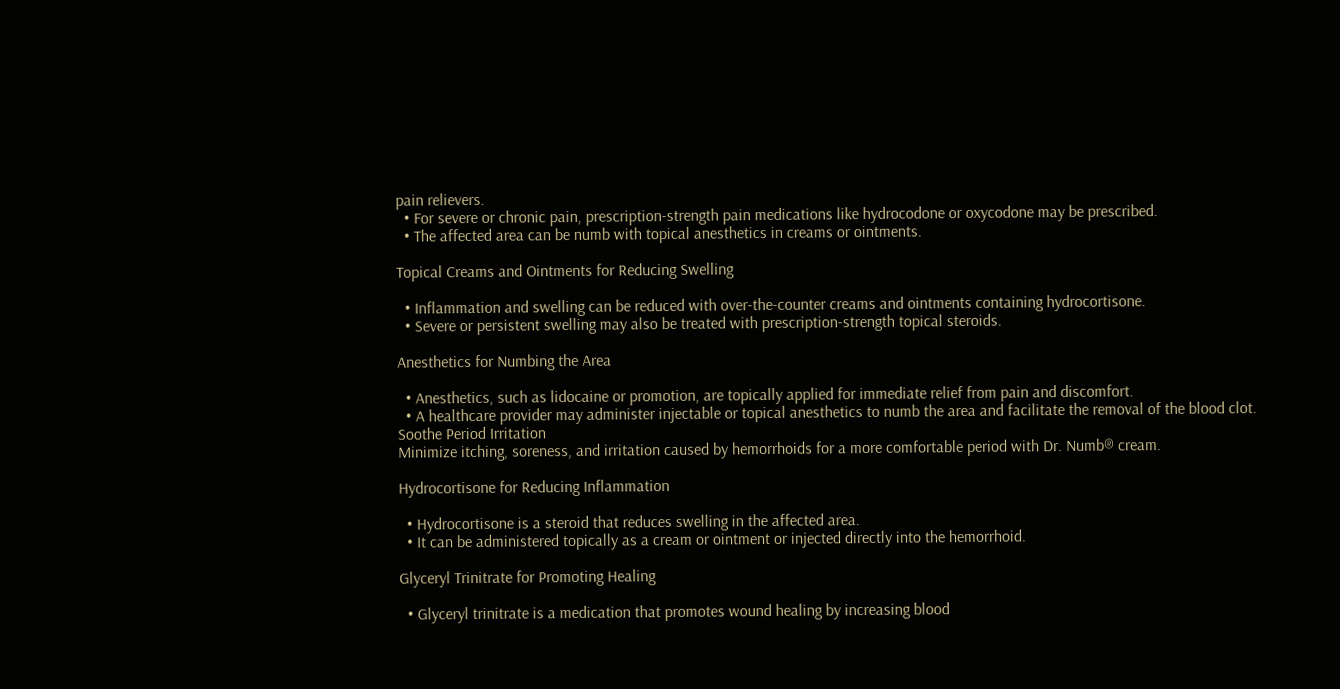pain relievers.
  • For severe or chronic pain, prescription-strength pain medications like hydrocodone or oxycodone may be prescribed.
  • The affected area can be numb with topical anesthetics in creams or ointments.

Topical Creams and Ointments for Reducing Swelling

  • Inflammation and swelling can be reduced with over-the-counter creams and ointments containing hydrocortisone.
  • Severe or persistent swelling may also be treated with prescription-strength topical steroids.

Anesthetics for Numbing the Area

  • Anesthetics, such as lidocaine or promotion, are topically applied for immediate relief from pain and discomfort.
  • A healthcare provider may administer injectable or topical anesthetics to numb the area and facilitate the removal of the blood clot.
Soothe Period Irritation
Minimize itching, soreness, and irritation caused by hemorrhoids for a more comfortable period with Dr. Numb® cream.

Hydrocortisone for Reducing Inflammation

  • Hydrocortisone is a steroid that reduces swelling in the affected area.
  • It can be administered topically as a cream or ointment or injected directly into the hemorrhoid.

Glyceryl Trinitrate for Promoting Healing

  • Glyceryl trinitrate is a medication that promotes wound healing by increasing blood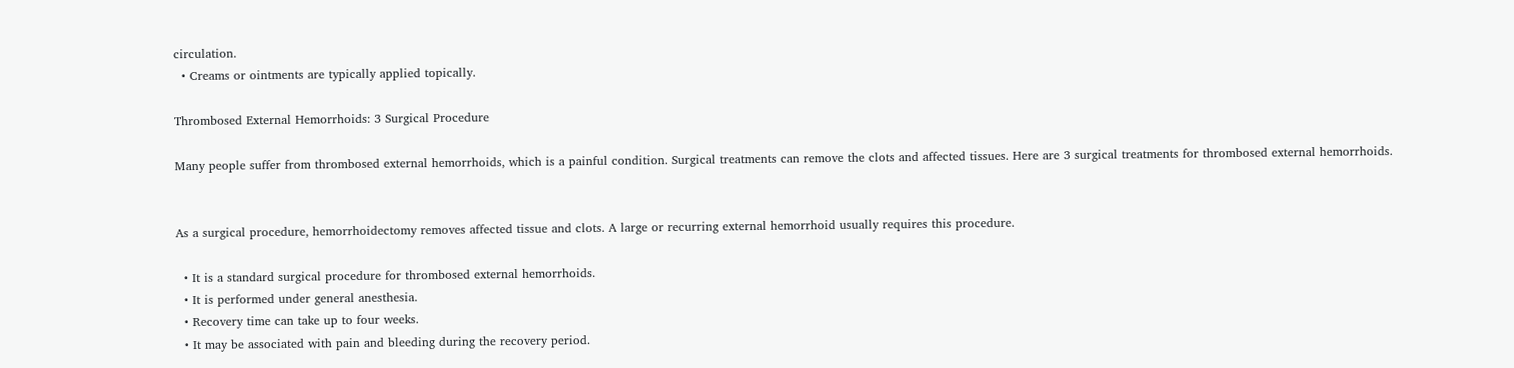circulation.
  • Creams or ointments are typically applied topically.

Thrombosed External Hemorrhoids: 3 Surgical Procedure

Many people suffer from thrombosed external hemorrhoids, which is a painful condition. Surgical treatments can remove the clots and affected tissues. Here are 3 surgical treatments for thrombosed external hemorrhoids.


As a surgical procedure, hemorrhoidectomy removes affected tissue and clots. A large or recurring external hemorrhoid usually requires this procedure.

  • It is a standard surgical procedure for thrombosed external hemorrhoids.
  • It is performed under general anesthesia.
  • Recovery time can take up to four weeks.
  • It may be associated with pain and bleeding during the recovery period.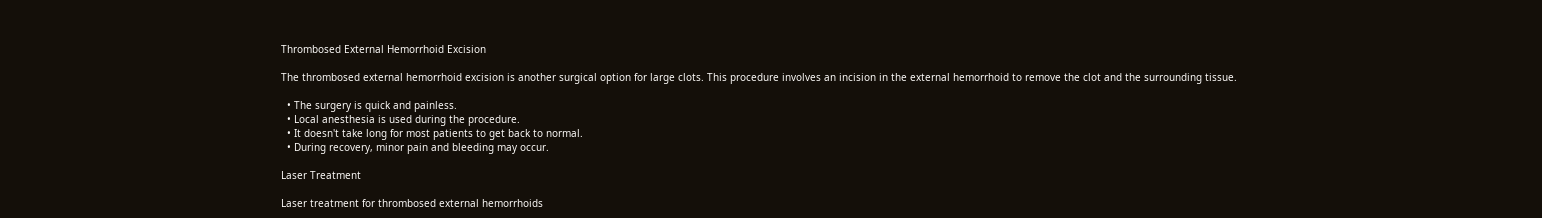Thrombosed External Hemorrhoid Excision

The thrombosed external hemorrhoid excision is another surgical option for large clots. This procedure involves an incision in the external hemorrhoid to remove the clot and the surrounding tissue.

  • The surgery is quick and painless.
  • Local anesthesia is used during the procedure.
  • It doesn't take long for most patients to get back to normal.
  • During recovery, minor pain and bleeding may occur.

Laser Treatment

Laser treatment for thrombosed external hemorrhoids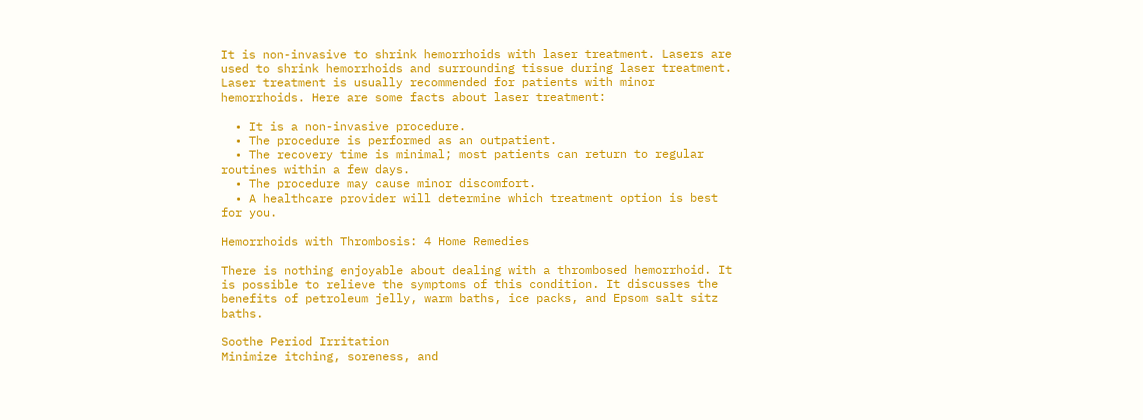It is non-invasive to shrink hemorrhoids with laser treatment. Lasers are used to shrink hemorrhoids and surrounding tissue during laser treatment. Laser treatment is usually recommended for patients with minor hemorrhoids. Here are some facts about laser treatment:

  • It is a non-invasive procedure.
  • The procedure is performed as an outpatient.
  • The recovery time is minimal; most patients can return to regular routines within a few days.
  • The procedure may cause minor discomfort.
  • A healthcare provider will determine which treatment option is best for you.

Hemorrhoids with Thrombosis: 4 Home Remedies

There is nothing enjoyable about dealing with a thrombosed hemorrhoid. It is possible to relieve the symptoms of this condition. It discusses the benefits of petroleum jelly, warm baths, ice packs, and Epsom salt sitz baths.

Soothe Period Irritation
Minimize itching, soreness, and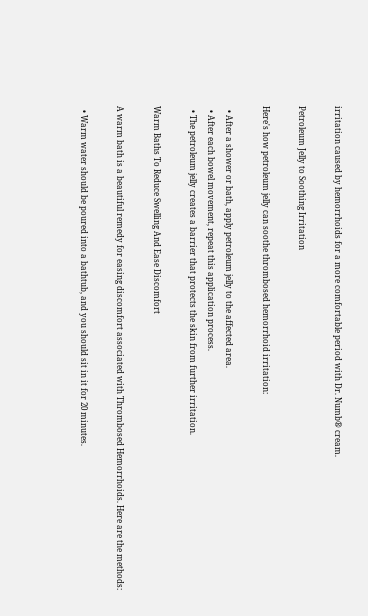irritation caused by hemorrhoids for a more comfortable period with Dr. Numb® cream.

Petroleum Jelly to Soothing Irritation

Here's how petroleum jelly can soothe thrombosed hemorrhoid irritation:

  • After a shower or bath, apply petroleum jelly to the affected area.
  • After each bowel movement, repeat this application process.
  • The petroleum jelly creates a barrier that protects the skin from further irritation.

Warm Baths To Reduce Swelling And Ease Discomfort

A warm bath is a beautiful remedy for easing discomfort associated with Thrombosed Hemorrhoids. Here are the methods:

  • Warm water should be poured into a bathtub, and you should sit in it for 20 minutes.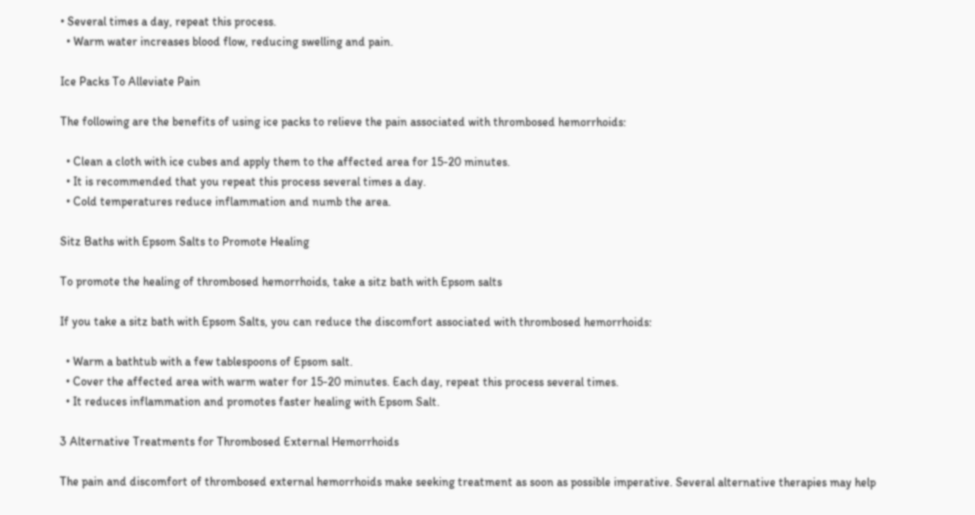• Several times a day, repeat this process.
  • Warm water increases blood flow, reducing swelling and pain.

Ice Packs To Alleviate Pain

The following are the benefits of using ice packs to relieve the pain associated with thrombosed hemorrhoids:

  • Clean a cloth with ice cubes and apply them to the affected area for 15-20 minutes.
  • It is recommended that you repeat this process several times a day.
  • Cold temperatures reduce inflammation and numb the area.

Sitz Baths with Epsom Salts to Promote Healing

To promote the healing of thrombosed hemorrhoids, take a sitz bath with Epsom salts

If you take a sitz bath with Epsom Salts, you can reduce the discomfort associated with thrombosed hemorrhoids:

  • Warm a bathtub with a few tablespoons of Epsom salt.
  • Cover the affected area with warm water for 15-20 minutes. Each day, repeat this process several times.
  • It reduces inflammation and promotes faster healing with Epsom Salt.

3 Alternative Treatments for Thrombosed External Hemorrhoids

The pain and discomfort of thrombosed external hemorrhoids make seeking treatment as soon as possible imperative. Several alternative therapies may help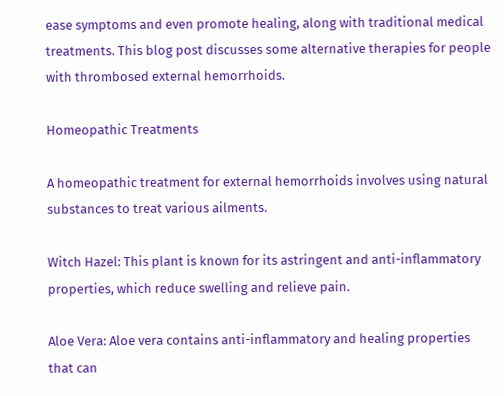ease symptoms and even promote healing, along with traditional medical treatments. This blog post discusses some alternative therapies for people with thrombosed external hemorrhoids.

Homeopathic Treatments

A homeopathic treatment for external hemorrhoids involves using natural substances to treat various ailments.

Witch Hazel: This plant is known for its astringent and anti-inflammatory properties, which reduce swelling and relieve pain.

Aloe Vera: Aloe vera contains anti-inflammatory and healing properties that can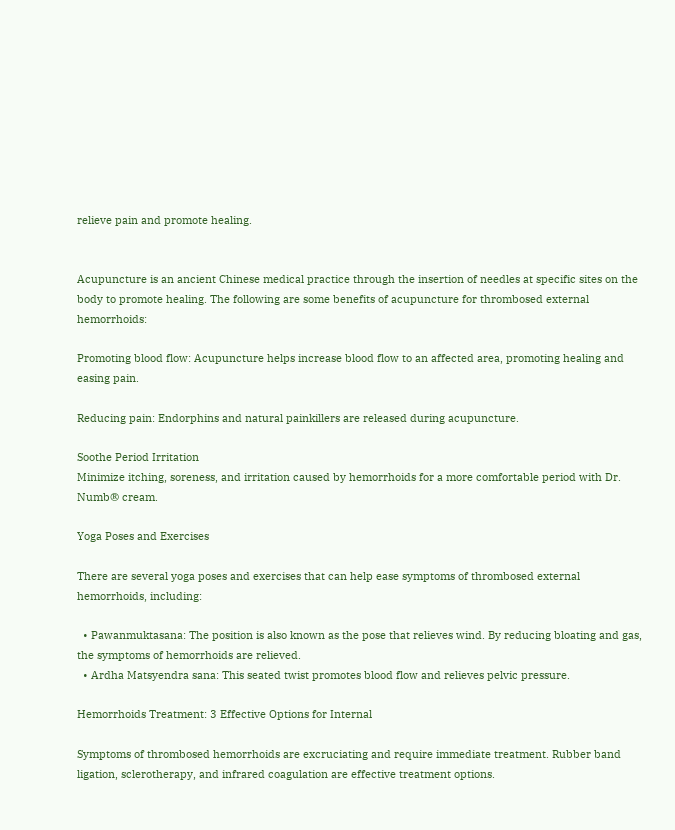relieve pain and promote healing.


Acupuncture is an ancient Chinese medical practice through the insertion of needles at specific sites on the body to promote healing. The following are some benefits of acupuncture for thrombosed external hemorrhoids:

Promoting blood flow: Acupuncture helps increase blood flow to an affected area, promoting healing and easing pain.

Reducing pain: Endorphins and natural painkillers are released during acupuncture.

Soothe Period Irritation
Minimize itching, soreness, and irritation caused by hemorrhoids for a more comfortable period with Dr. Numb® cream.

Yoga Poses and Exercises

There are several yoga poses and exercises that can help ease symptoms of thrombosed external hemorrhoids, including:

  • Pawanmuktasana: The position is also known as the pose that relieves wind. By reducing bloating and gas, the symptoms of hemorrhoids are relieved.
  • Ardha Matsyendra sana: This seated twist promotes blood flow and relieves pelvic pressure.

Hemorrhoids Treatment: 3 Effective Options for Internal

Symptoms of thrombosed hemorrhoids are excruciating and require immediate treatment. Rubber band ligation, sclerotherapy, and infrared coagulation are effective treatment options.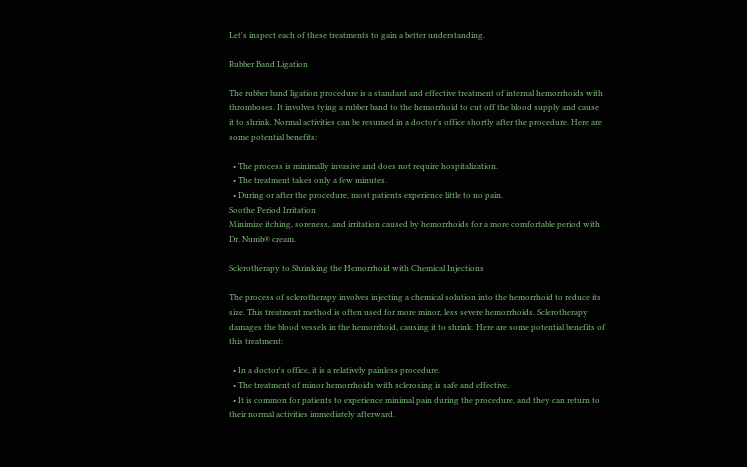Let's inspect each of these treatments to gain a better understanding.

Rubber Band Ligation

The rubber band ligation procedure is a standard and effective treatment of internal hemorrhoids with thromboses. It involves tying a rubber band to the hemorrhoid to cut off the blood supply and cause it to shrink. Normal activities can be resumed in a doctor's office shortly after the procedure. Here are some potential benefits:

  • The process is minimally invasive and does not require hospitalization.
  • The treatment takes only a few minutes.
  • During or after the procedure, most patients experience little to no pain.
Soothe Period Irritation
Minimize itching, soreness, and irritation caused by hemorrhoids for a more comfortable period with Dr. Numb® cream.

Sclerotherapy to Shrinking the Hemorrhoid with Chemical Injections

The process of sclerotherapy involves injecting a chemical solution into the hemorrhoid to reduce its size. This treatment method is often used for more minor, less severe hemorrhoids. Sclerotherapy damages the blood vessels in the hemorrhoid, causing it to shrink. Here are some potential benefits of this treatment:

  • In a doctor's office, it is a relatively painless procedure.
  • The treatment of minor hemorrhoids with sclerosing is safe and effective.
  • It is common for patients to experience minimal pain during the procedure, and they can return to their normal activities immediately afterward.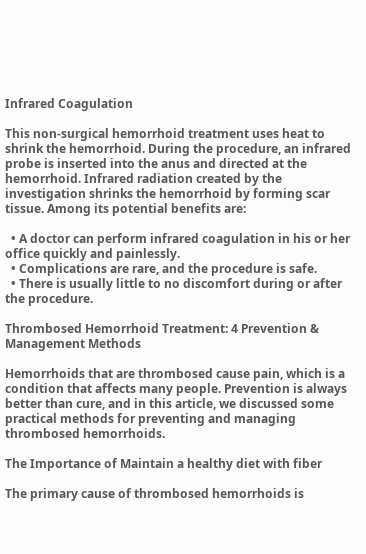Infrared Coagulation

This non-surgical hemorrhoid treatment uses heat to shrink the hemorrhoid. During the procedure, an infrared probe is inserted into the anus and directed at the hemorrhoid. Infrared radiation created by the investigation shrinks the hemorrhoid by forming scar tissue. Among its potential benefits are:

  • A doctor can perform infrared coagulation in his or her office quickly and painlessly.
  • Complications are rare, and the procedure is safe.
  • There is usually little to no discomfort during or after the procedure.

Thrombosed Hemorrhoid Treatment: 4 Prevention & Management Methods

Hemorrhoids that are thrombosed cause pain, which is a condition that affects many people. Prevention is always better than cure, and in this article, we discussed some practical methods for preventing and managing thrombosed hemorrhoids.

The Importance of Maintain a healthy diet with fiber

The primary cause of thrombosed hemorrhoids is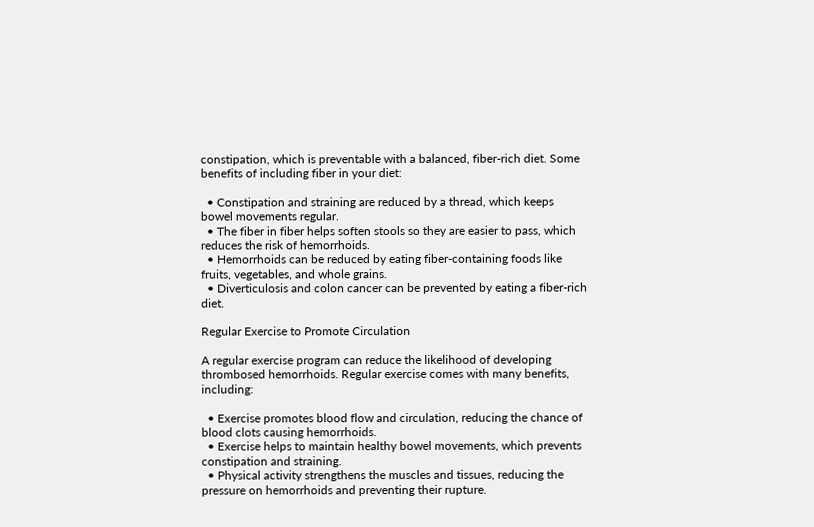constipation, which is preventable with a balanced, fiber-rich diet. Some benefits of including fiber in your diet:

  • Constipation and straining are reduced by a thread, which keeps bowel movements regular.
  • The fiber in fiber helps soften stools so they are easier to pass, which reduces the risk of hemorrhoids.
  • Hemorrhoids can be reduced by eating fiber-containing foods like fruits, vegetables, and whole grains.
  • Diverticulosis and colon cancer can be prevented by eating a fiber-rich diet.

Regular Exercise to Promote Circulation

A regular exercise program can reduce the likelihood of developing thrombosed hemorrhoids. Regular exercise comes with many benefits, including:

  • Exercise promotes blood flow and circulation, reducing the chance of blood clots causing hemorrhoids.
  • Exercise helps to maintain healthy bowel movements, which prevents constipation and straining.
  • Physical activity strengthens the muscles and tissues, reducing the pressure on hemorrhoids and preventing their rupture.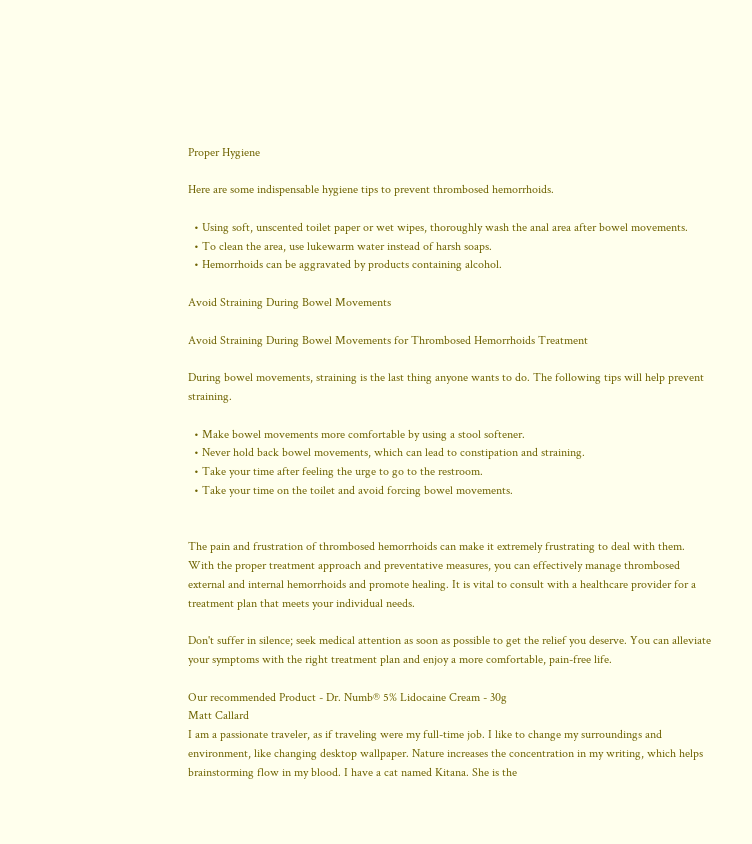Proper Hygiene

Here are some indispensable hygiene tips to prevent thrombosed hemorrhoids.

  • Using soft, unscented toilet paper or wet wipes, thoroughly wash the anal area after bowel movements.
  • To clean the area, use lukewarm water instead of harsh soaps.
  • Hemorrhoids can be aggravated by products containing alcohol.

Avoid Straining During Bowel Movements

Avoid Straining During Bowel Movements for Thrombosed Hemorrhoids Treatment

During bowel movements, straining is the last thing anyone wants to do. The following tips will help prevent straining.

  • Make bowel movements more comfortable by using a stool softener.
  • Never hold back bowel movements, which can lead to constipation and straining.
  • Take your time after feeling the urge to go to the restroom.
  • Take your time on the toilet and avoid forcing bowel movements.


The pain and frustration of thrombosed hemorrhoids can make it extremely frustrating to deal with them. With the proper treatment approach and preventative measures, you can effectively manage thrombosed external and internal hemorrhoids and promote healing. It is vital to consult with a healthcare provider for a treatment plan that meets your individual needs.

Don't suffer in silence; seek medical attention as soon as possible to get the relief you deserve. You can alleviate your symptoms with the right treatment plan and enjoy a more comfortable, pain-free life.

Our recommended Product - Dr. Numb® 5% Lidocaine Cream - 30g
Matt Callard
I am a passionate traveler, as if traveling were my full-time job. I like to change my surroundings and environment, like changing desktop wallpaper. Nature increases the concentration in my writing, which helps brainstorming flow in my blood. I have a cat named Kitana. She is the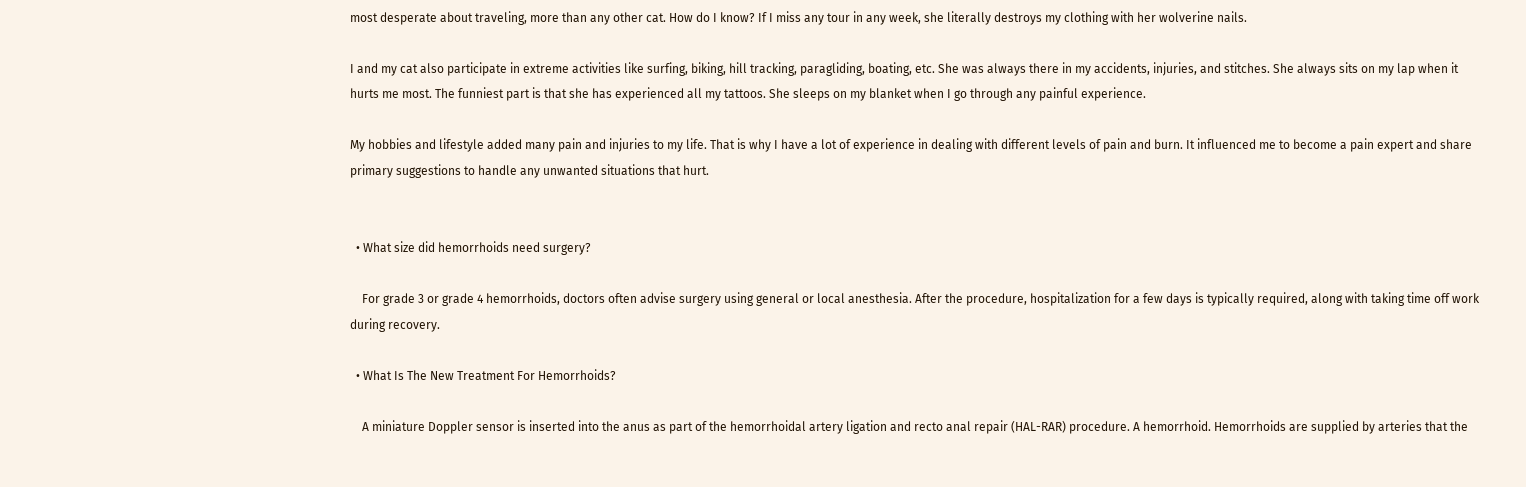most desperate about traveling, more than any other cat. How do I know? If I miss any tour in any week, she literally destroys my clothing with her wolverine nails.

I and my cat also participate in extreme activities like surfing, biking, hill tracking, paragliding, boating, etc. She was always there in my accidents, injuries, and stitches. She always sits on my lap when it hurts me most. The funniest part is that she has experienced all my tattoos. She sleeps on my blanket when I go through any painful experience.

My hobbies and lifestyle added many pain and injuries to my life. That is why I have a lot of experience in dealing with different levels of pain and burn. It influenced me to become a pain expert and share primary suggestions to handle any unwanted situations that hurt.


  • What size did hemorrhoids need surgery?

    For grade 3 or grade 4 hemorrhoids, doctors often advise surgery using general or local anesthesia. After the procedure, hospitalization for a few days is typically required, along with taking time off work during recovery.

  • What Is The New Treatment For Hemorrhoids?

    A miniature Doppler sensor is inserted into the anus as part of the hemorrhoidal artery ligation and recto anal repair (HAL-RAR) procedure. A hemorrhoid. Hemorrhoids are supplied by arteries that the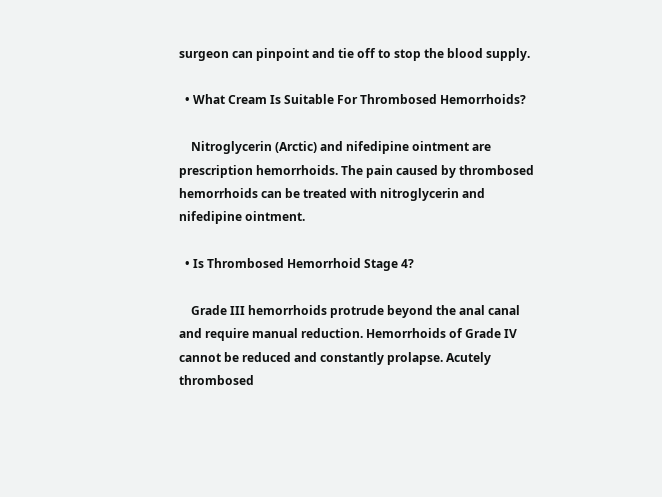surgeon can pinpoint and tie off to stop the blood supply.

  • What Cream Is Suitable For Thrombosed Hemorrhoids?

    Nitroglycerin (Arctic) and nifedipine ointment are prescription hemorrhoids. The pain caused by thrombosed hemorrhoids can be treated with nitroglycerin and nifedipine ointment.

  • Is Thrombosed Hemorrhoid Stage 4?

    Grade III hemorrhoids protrude beyond the anal canal and require manual reduction. Hemorrhoids of Grade IV cannot be reduced and constantly prolapse. Acutely thrombosed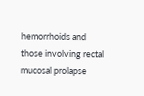hemorrhoids and those involving rectal mucosal prolapse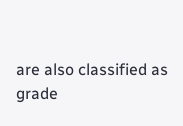are also classified as grade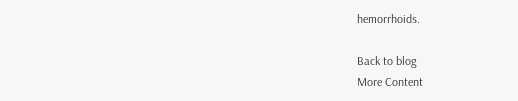hemorrhoids.

Back to blog
More Content